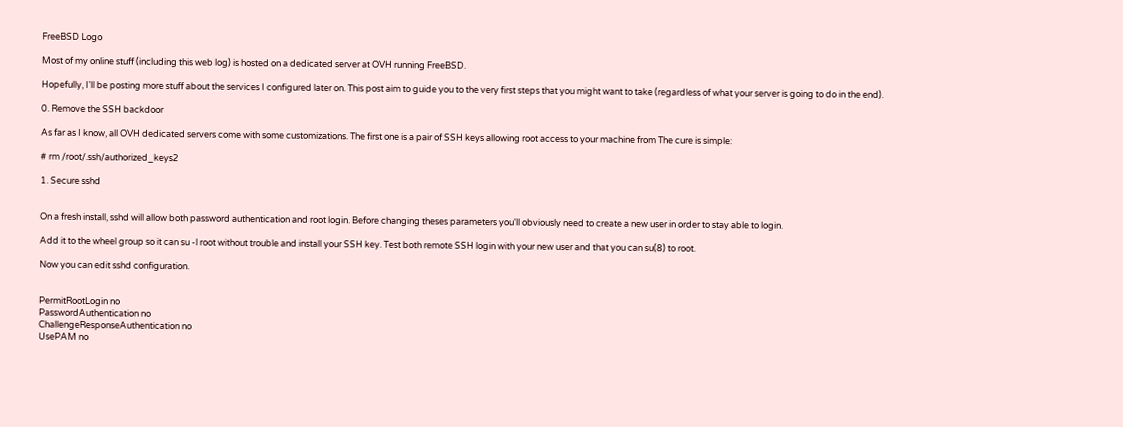FreeBSD Logo

Most of my online stuff (including this web log) is hosted on a dedicated server at OVH running FreeBSD.

Hopefully, I'll be posting more stuff about the services I configured later on. This post aim to guide you to the very first steps that you might want to take (regardless of what your server is going to do in the end).

0. Remove the SSH backdoor

As far as I know, all OVH dedicated servers come with some customizations. The first one is a pair of SSH keys allowing root access to your machine from The cure is simple:

# rm /root/.ssh/authorized_keys2

1. Secure sshd


On a fresh install, sshd will allow both password authentication and root login. Before changing theses parameters you'll obviously need to create a new user in order to stay able to login.

Add it to the wheel group so it can su -l root without trouble and install your SSH key. Test both remote SSH login with your new user and that you can su(8) to root.

Now you can edit sshd configuration.


PermitRootLogin no
PasswordAuthentication no
ChallengeResponseAuthentication no
UsePAM no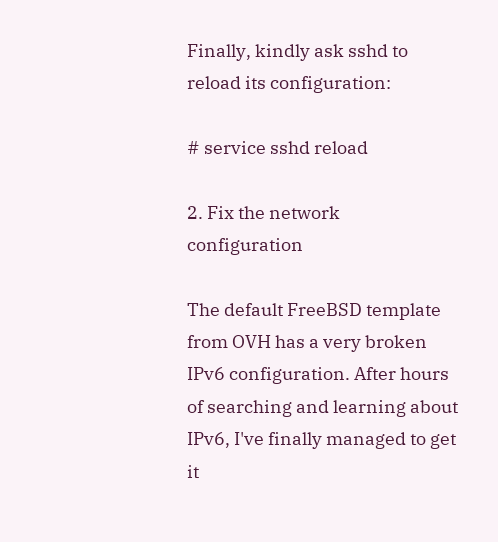Finally, kindly ask sshd to reload its configuration:

# service sshd reload

2. Fix the network configuration

The default FreeBSD template from OVH has a very broken IPv6 configuration. After hours of searching and learning about IPv6, I've finally managed to get it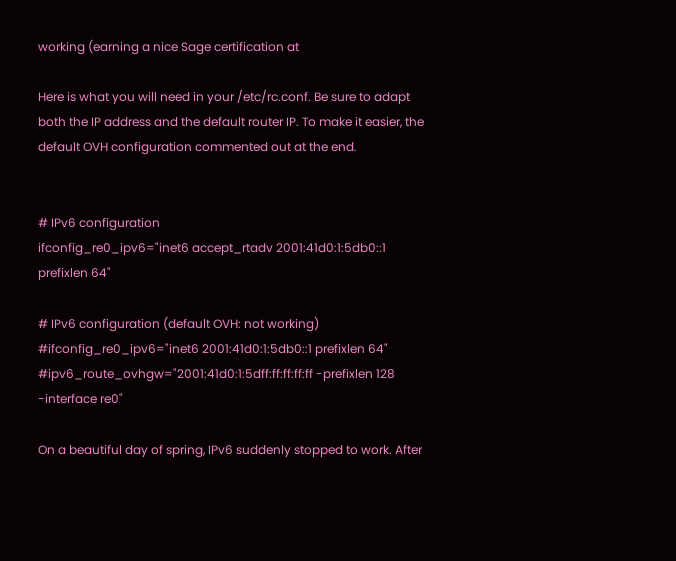working (earning a nice Sage certification at

Here is what you will need in your /etc/rc.conf. Be sure to adapt both the IP address and the default router IP. To make it easier, the default OVH configuration commented out at the end.


# IPv6 configuration
ifconfig_re0_ipv6="inet6 accept_rtadv 2001:41d0:1:5db0::1 prefixlen 64"

# IPv6 configuration (default OVH: not working)
#ifconfig_re0_ipv6="inet6 2001:41d0:1:5db0::1 prefixlen 64"
#ipv6_route_ovhgw="2001:41d0:1:5dff:ff:ff:ff:ff -prefixlen 128 -interface re0"

On a beautiful day of spring, IPv6 suddenly stopped to work. After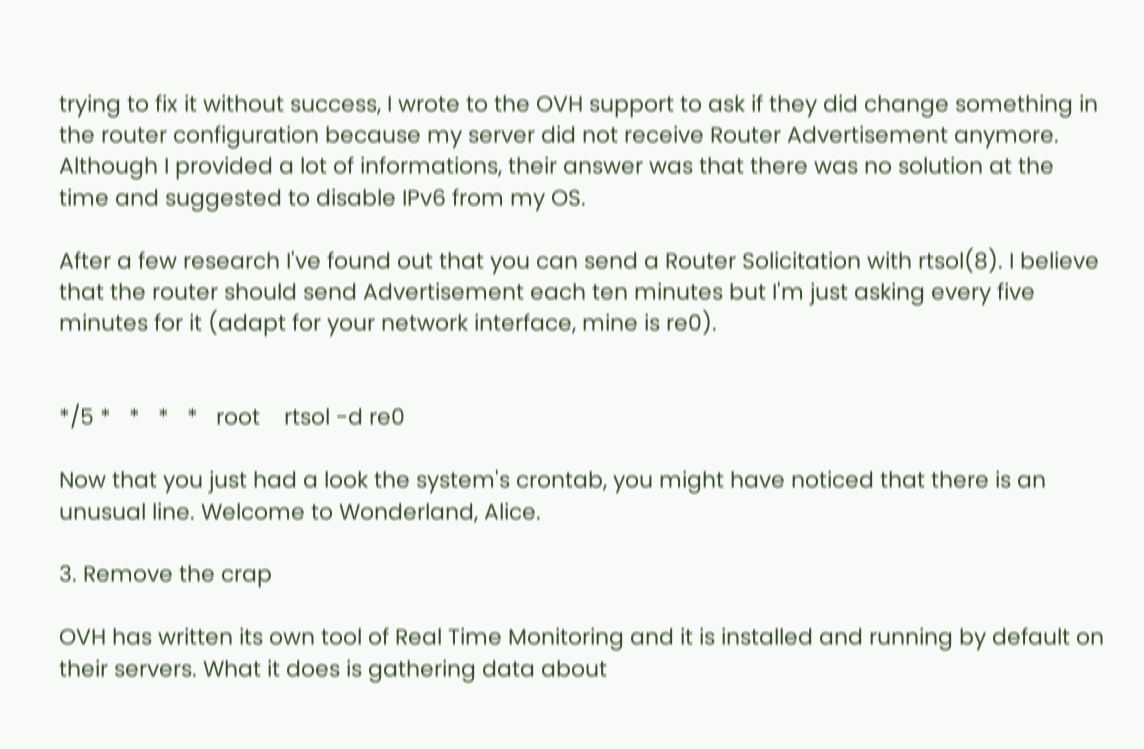trying to fix it without success, I wrote to the OVH support to ask if they did change something in the router configuration because my server did not receive Router Advertisement anymore. Although I provided a lot of informations, their answer was that there was no solution at the time and suggested to disable IPv6 from my OS.

After a few research I've found out that you can send a Router Solicitation with rtsol(8). I believe that the router should send Advertisement each ten minutes but I'm just asking every five minutes for it (adapt for your network interface, mine is re0).


*/5 *   *   *   *   root    rtsol -d re0

Now that you just had a look the system's crontab, you might have noticed that there is an unusual line. Welcome to Wonderland, Alice.

3. Remove the crap

OVH has written its own tool of Real Time Monitoring and it is installed and running by default on their servers. What it does is gathering data about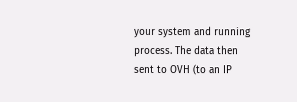your system and running process. The data then sent to OVH (to an IP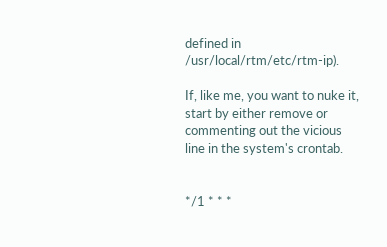defined in /usr/local/rtm/etc/rtm-ip).

If, like me, you want to nuke it, start by either remove or commenting out the vicious line in the system's crontab.


*/1 * * *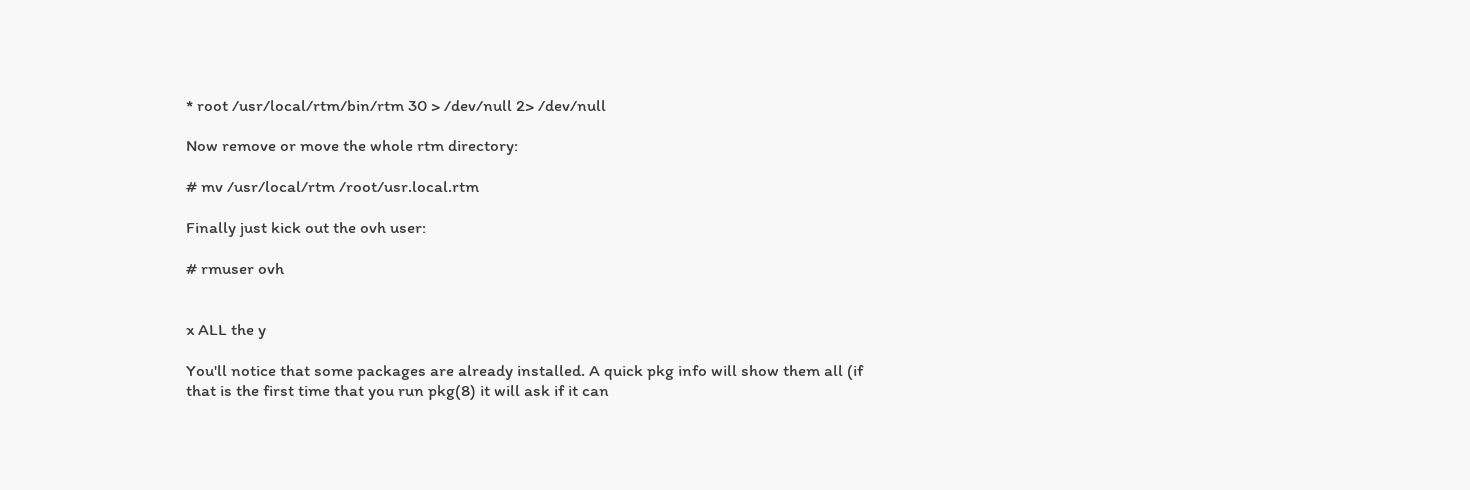* root /usr/local/rtm/bin/rtm 30 > /dev/null 2> /dev/null

Now remove or move the whole rtm directory:

# mv /usr/local/rtm /root/usr.local.rtm

Finally just kick out the ovh user:

# rmuser ovh


x ALL the y

You'll notice that some packages are already installed. A quick pkg info will show them all (if that is the first time that you run pkg(8) it will ask if it can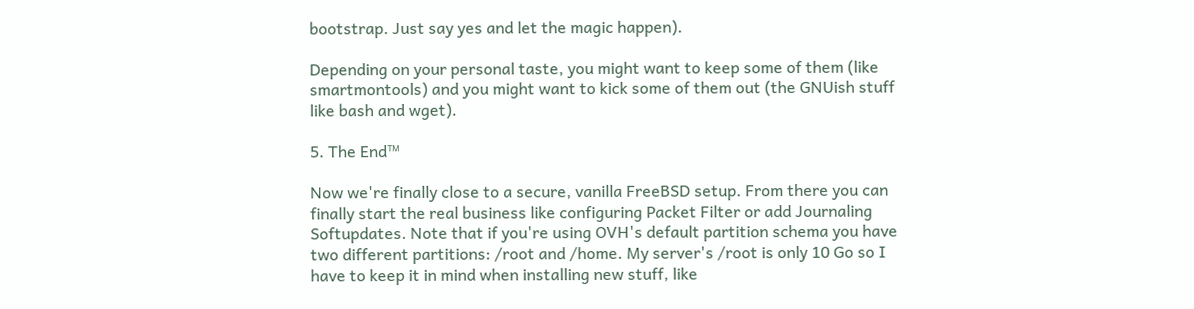bootstrap. Just say yes and let the magic happen).

Depending on your personal taste, you might want to keep some of them (like smartmontools) and you might want to kick some of them out (the GNUish stuff like bash and wget).

5. The End™

Now we're finally close to a secure, vanilla FreeBSD setup. From there you can finally start the real business like configuring Packet Filter or add Journaling Softupdates. Note that if you're using OVH's default partition schema you have two different partitions: /root and /home. My server's /root is only 10 Go so I have to keep it in mind when installing new stuff, like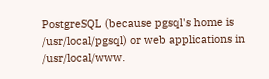PostgreSQL (because pgsql's home is /usr/local/pgsql) or web applications in /usr/local/www.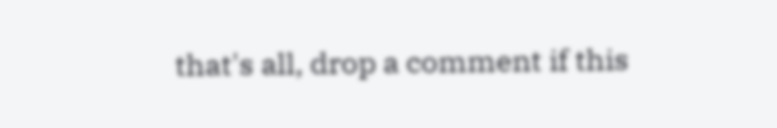that's all, drop a comment if this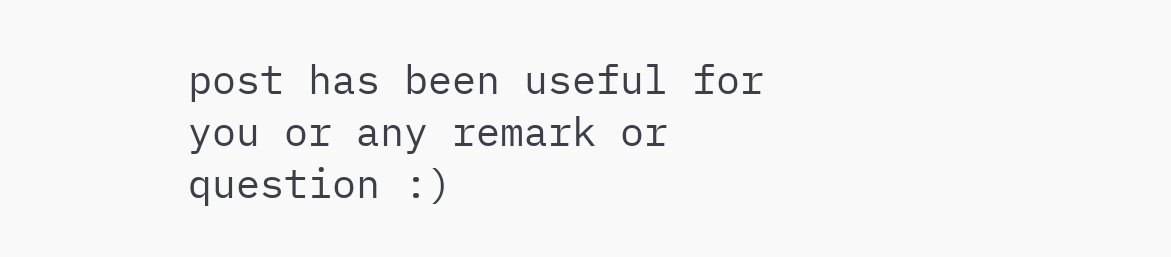post has been useful for you or any remark or question :)